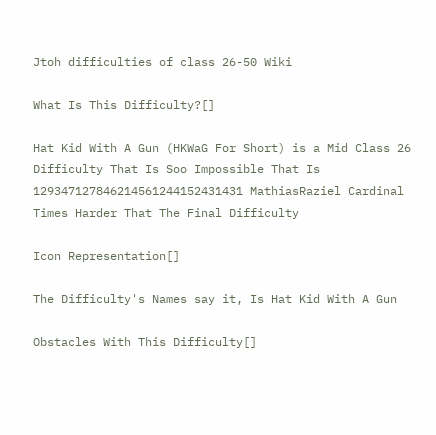Jtoh difficulties of class 26-50 Wiki

What Is This Difficulty?[]

Hat Kid With A Gun (HKWaG For Short) is a Mid Class 26 Difficulty That Is Soo Impossible That Is 129347127846214561244152431431 MathiasRaziel Cardinal Times Harder That The Final Difficulty

Icon Representation[]

The Difficulty's Names say it, Is Hat Kid With A Gun

Obstacles With This Difficulty[]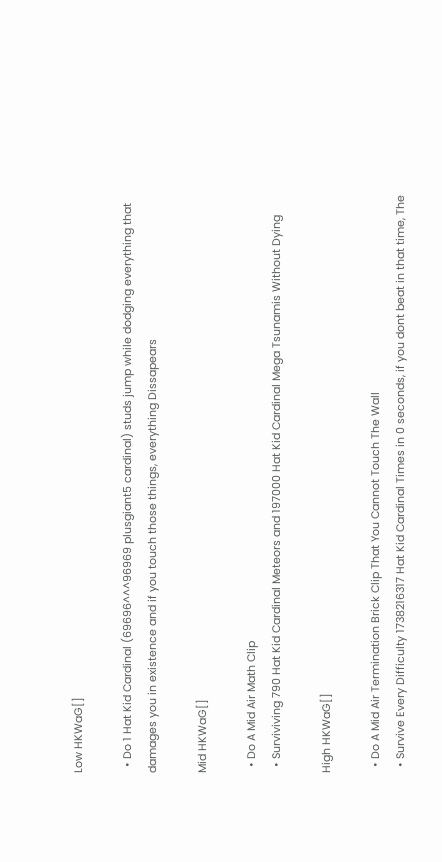Low HKWaG[]

  • Do 1 Hat Kid Cardinal (69696^^^96969 plusgiant5 cardinal) studs jump while dodging everything that damages you in existence and if you touch those things, everything Dissapears

Mid HKWaG[]

  • Do A Mid Air Math Clip
  • Surviviving 790 Hat Kid Cardinal Meteors and 197000 Hat Kid Cardinal Mega Tsunamis Without Dying

High HKWaG[]

  • Do A Mid Air Termination Brick Clip That You Cannot Touch The Wall
  • Survive Every Difficulty 1738216317 Hat Kid Cardinal Times in 0 seconds, if you dont beat in that time, The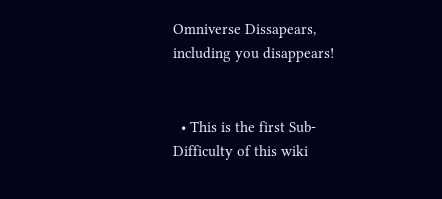Omniverse Dissapears, including you disappears!


  • This is the first Sub-Difficulty of this wiki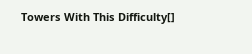Towers With This Difficulty[]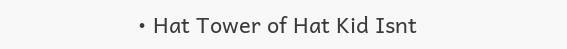• Hat Tower of Hat Kid Isnt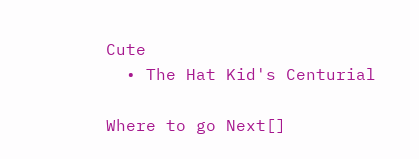Cute
  • The Hat Kid's Centurial

Where to go Next[]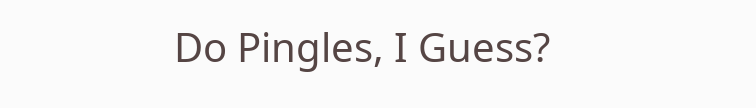Do Pingles, I Guess?